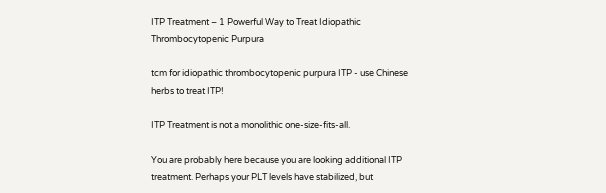ITP Treatment – 1 Powerful Way to Treat Idiopathic Thrombocytopenic Purpura

tcm for idiopathic thrombocytopenic purpura ITP - use Chinese herbs to treat ITP!

ITP Treatment is not a monolithic one-size-fits-all.

You are probably here because you are looking additional ITP treatment. Perhaps your PLT levels have stabilized, but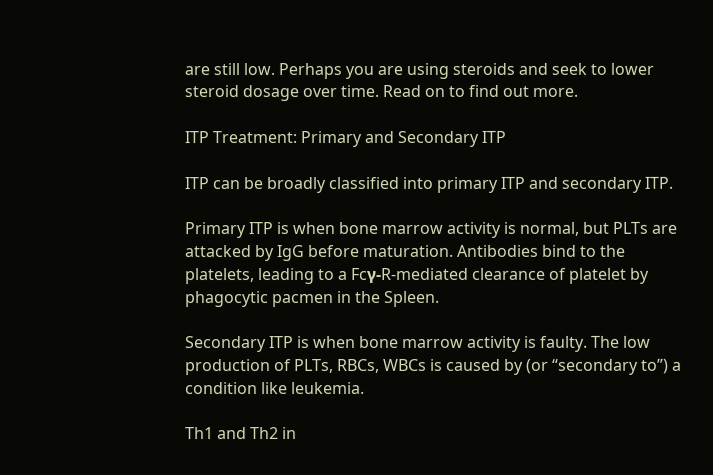are still low. Perhaps you are using steroids and seek to lower steroid dosage over time. Read on to find out more.

ITP Treatment: Primary and Secondary ITP

ITP can be broadly classified into primary ITP and secondary ITP.

Primary ITP is when bone marrow activity is normal, but PLTs are attacked by IgG before maturation. Antibodies bind to the platelets, leading to a Fcγ-R-mediated clearance of platelet by phagocytic pacmen in the Spleen.

Secondary ITP is when bone marrow activity is faulty. The low production of PLTs, RBCs, WBCs is caused by (or “secondary to”) a condition like leukemia.

Th1 and Th2 in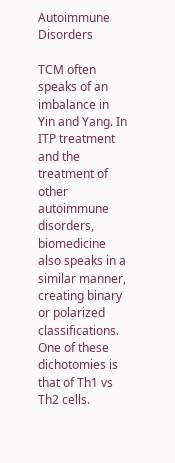Autoimmune Disorders

TCM often speaks of an imbalance in Yin and Yang. In ITP treatment and the treatment of other autoimmune disorders, biomedicine also speaks in a similar manner, creating binary or polarized classifications. One of these dichotomies is that of Th1 vs Th2 cells.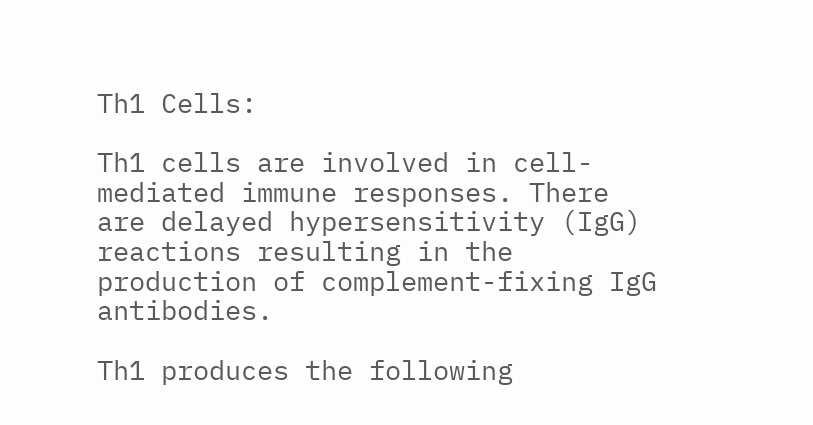Th1 Cells:

Th1 cells are involved in cell-mediated immune responses. There are delayed hypersensitivity (IgG) reactions resulting in the production of complement-fixing IgG antibodies.

Th1 produces the following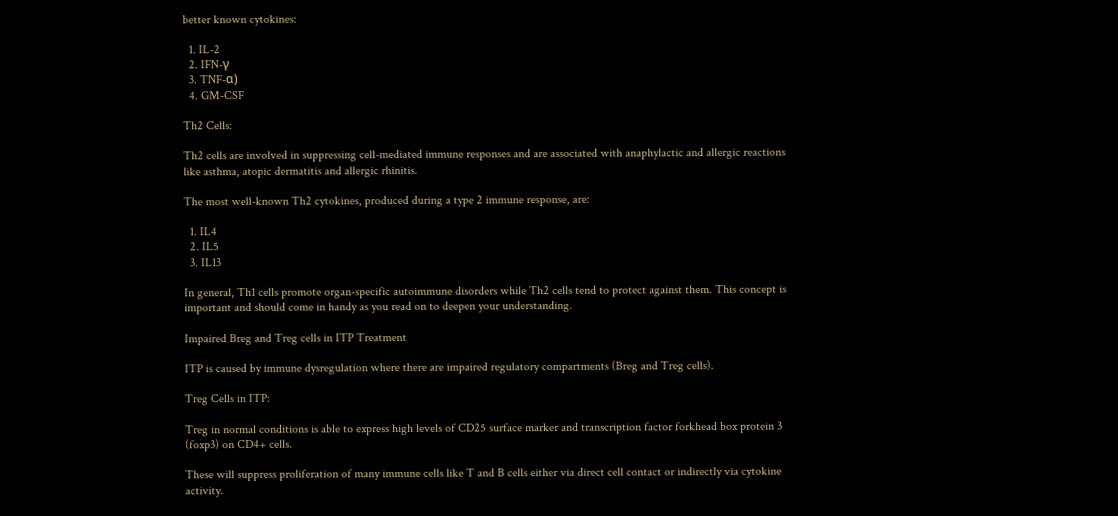better known cytokines:

  1. IL-2
  2. IFN-γ
  3. TNF-α)
  4. GM-CSF

Th2 Cells:

Th2 cells are involved in suppressing cell-mediated immune responses and are associated with anaphylactic and allergic reactions like asthma, atopic dermatitis and allergic rhinitis.

The most well-known Th2 cytokines, produced during a type 2 immune response, are:

  1. IL4
  2. IL5
  3. IL13

In general, Th1 cells promote organ-specific autoimmune disorders while Th2 cells tend to protect against them. This concept is important and should come in handy as you read on to deepen your understanding.

Impaired Breg and Treg cells in ITP Treatment

ITP is caused by immune dysregulation where there are impaired regulatory compartments (Breg and Treg cells).

Treg Cells in ITP:

Treg in normal conditions is able to express high levels of CD25 surface marker and transcription factor forkhead box protein 3 (foxp3) on CD4+ cells.

These will suppress proliferation of many immune cells like T and B cells either via direct cell contact or indirectly via cytokine activity.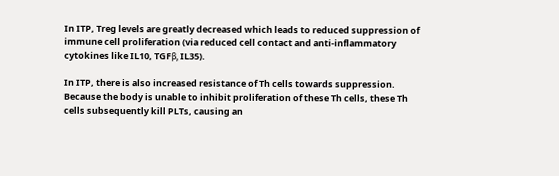In ITP, Treg levels are greatly decreased which leads to reduced suppression of immune cell proliferation (via reduced cell contact and anti-inflammatory cytokines like IL10, TGFβ, IL35).

In ITP, there is also increased resistance of Th cells towards suppression. Because the body is unable to inhibit proliferation of these Th cells, these Th cells subsequently kill PLTs, causing an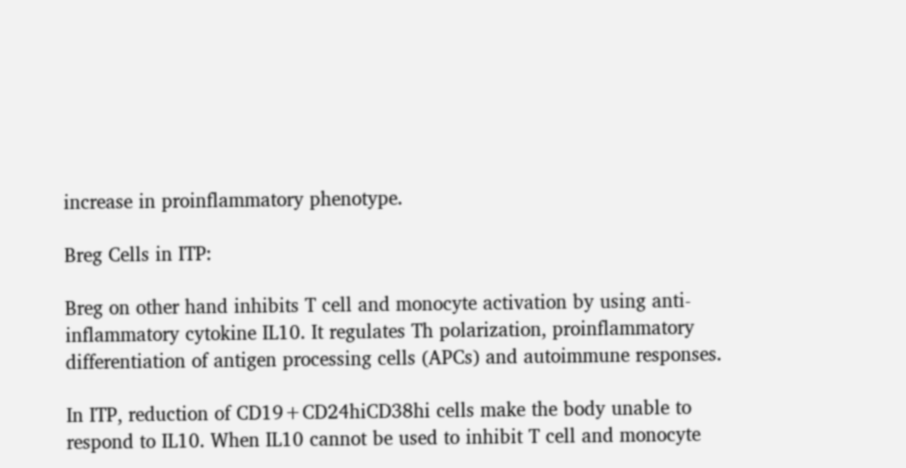increase in proinflammatory phenotype.

Breg Cells in ITP:

Breg on other hand inhibits T cell and monocyte activation by using anti-inflammatory cytokine IL10. It regulates Th polarization, proinflammatory differentiation of antigen processing cells (APCs) and autoimmune responses.

In ITP, reduction of CD19+CD24hiCD38hi cells make the body unable to respond to IL10. When IL10 cannot be used to inhibit T cell and monocyte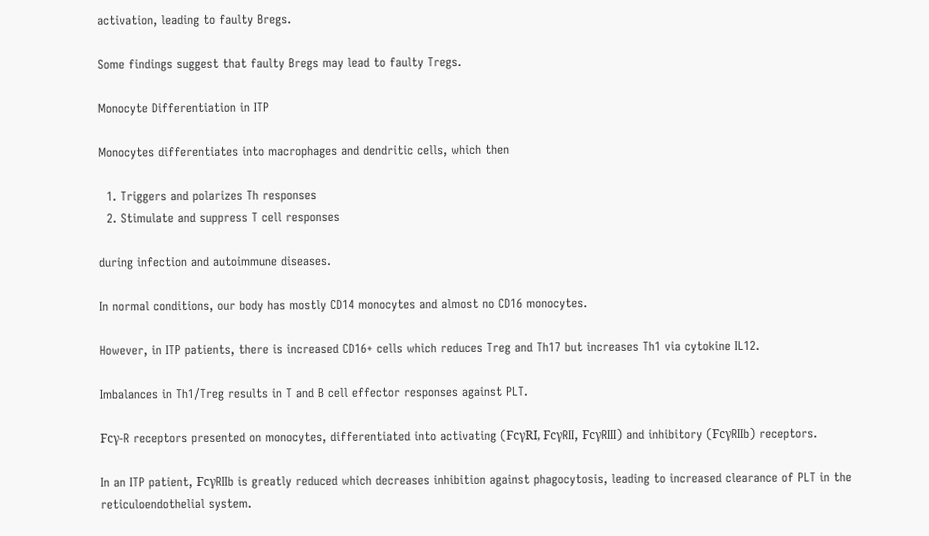activation, leading to faulty Bregs.

Some findings suggest that faulty Bregs may lead to faulty Tregs.

Monocyte Differentiation in ITP

Monocytes differentiates into macrophages and dendritic cells, which then

  1. Triggers and polarizes Th responses
  2. Stimulate and suppress T cell responses

during infection and autoimmune diseases.

In normal conditions, our body has mostly CD14 monocytes and almost no CD16 monocytes.

However, in ITP patients, there is increased CD16+ cells which reduces Treg and Th17 but increases Th1 via cytokine IL12.

Imbalances in Th1/Treg results in T and B cell effector responses against PLT.

Fcγ-R receptors presented on monocytes, differentiated into activating (FcγRI, FcγRII, FcγRIII) and inhibitory (FcγRIIb) receptors.

In an ITP patient, FcγRIIb is greatly reduced which decreases inhibition against phagocytosis, leading to increased clearance of PLT in the reticuloendothelial system.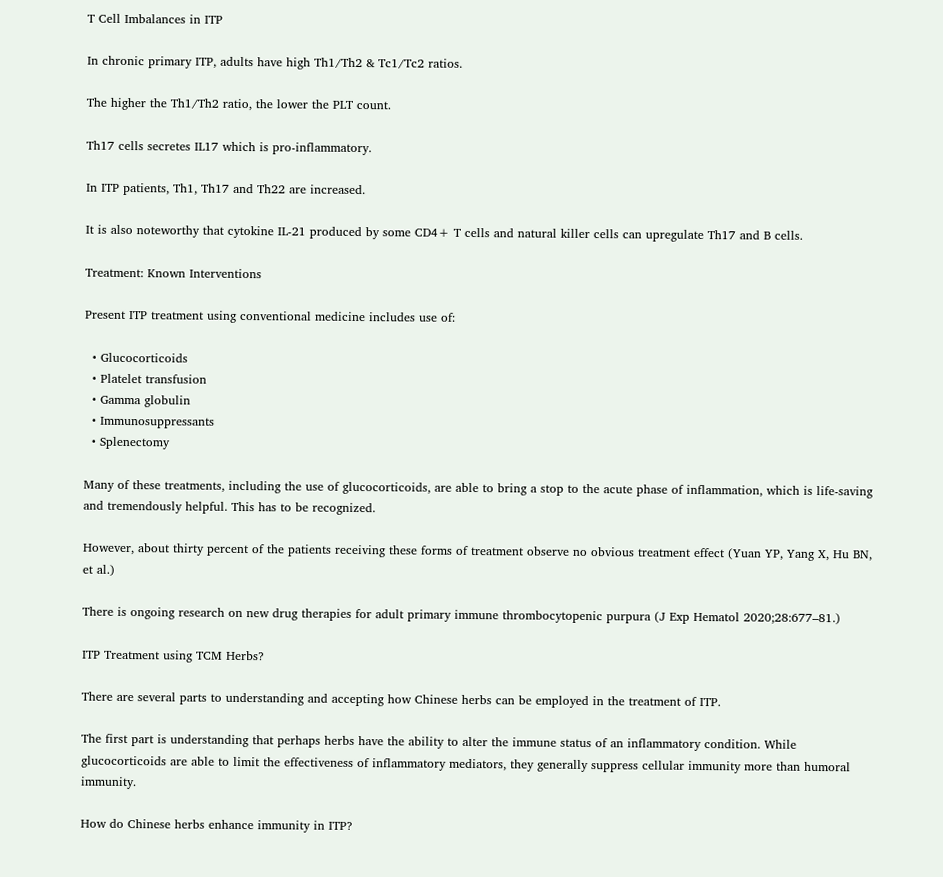T Cell Imbalances in ITP

In chronic primary ITP, adults have high Th1/Th2 & Tc1/Tc2 ratios.

The higher the Th1/Th2 ratio, the lower the PLT count.

Th17 cells secretes IL17 which is pro-inflammatory.

In ITP patients, Th1, Th17 and Th22 are increased.

It is also noteworthy that cytokine IL-21 produced by some CD4+ T cells and natural killer cells can upregulate Th17 and B cells.

Treatment: Known Interventions

Present ITP treatment using conventional medicine includes use of:

  • Glucocorticoids
  • Platelet transfusion
  • Gamma globulin
  • Immunosuppressants
  • Splenectomy

Many of these treatments, including the use of glucocorticoids, are able to bring a stop to the acute phase of inflammation, which is life-saving and tremendously helpful. This has to be recognized.

However, about thirty percent of the patients receiving these forms of treatment observe no obvious treatment effect (Yuan YP, Yang X, Hu BN, et al.)

There is ongoing research on new drug therapies for adult primary immune thrombocytopenic purpura (J Exp Hematol 2020;28:677–81.)

ITP Treatment using TCM Herbs?

There are several parts to understanding and accepting how Chinese herbs can be employed in the treatment of ITP.

The first part is understanding that perhaps herbs have the ability to alter the immune status of an inflammatory condition. While glucocorticoids are able to limit the effectiveness of inflammatory mediators, they generally suppress cellular immunity more than humoral immunity.

How do Chinese herbs enhance immunity in ITP?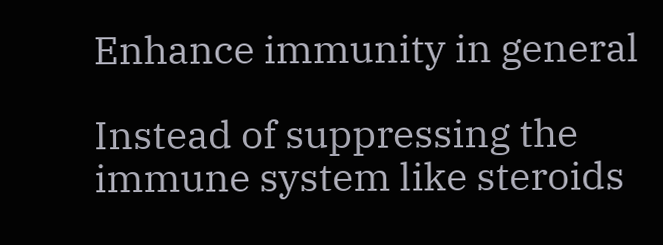Enhance immunity in general

Instead of suppressing the immune system like steroids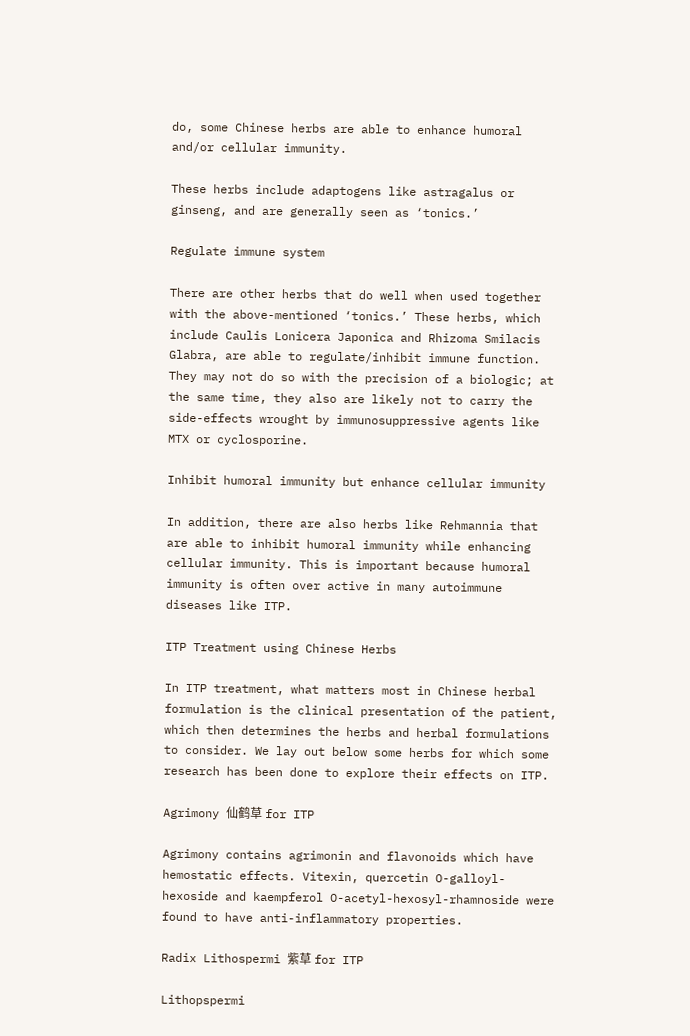do, some Chinese herbs are able to enhance humoral and/or cellular immunity.

These herbs include adaptogens like astragalus or ginseng, and are generally seen as ‘tonics.’

Regulate immune system

There are other herbs that do well when used together with the above-mentioned ‘tonics.’ These herbs, which include Caulis Lonicera Japonica and Rhizoma Smilacis Glabra, are able to regulate/inhibit immune function. They may not do so with the precision of a biologic; at the same time, they also are likely not to carry the side-effects wrought by immunosuppressive agents like MTX or cyclosporine.

Inhibit humoral immunity but enhance cellular immunity

In addition, there are also herbs like Rehmannia that are able to inhibit humoral immunity while enhancing cellular immunity. This is important because humoral immunity is often over active in many autoimmune diseases like ITP.

ITP Treatment using Chinese Herbs

In ITP treatment, what matters most in Chinese herbal formulation is the clinical presentation of the patient, which then determines the herbs and herbal formulations to consider. We lay out below some herbs for which some research has been done to explore their effects on ITP.

Agrimony 仙鹤草 for ITP

Agrimony contains agrimonin and flavonoids which have hemostatic effects. Vitexin, quercetin O-galloyl-hexoside and kaempferol O-acetyl-hexosyl-rhamnoside were found to have anti-inflammatory properties.

Radix Lithospermi 紫草 for ITP

Lithopspermi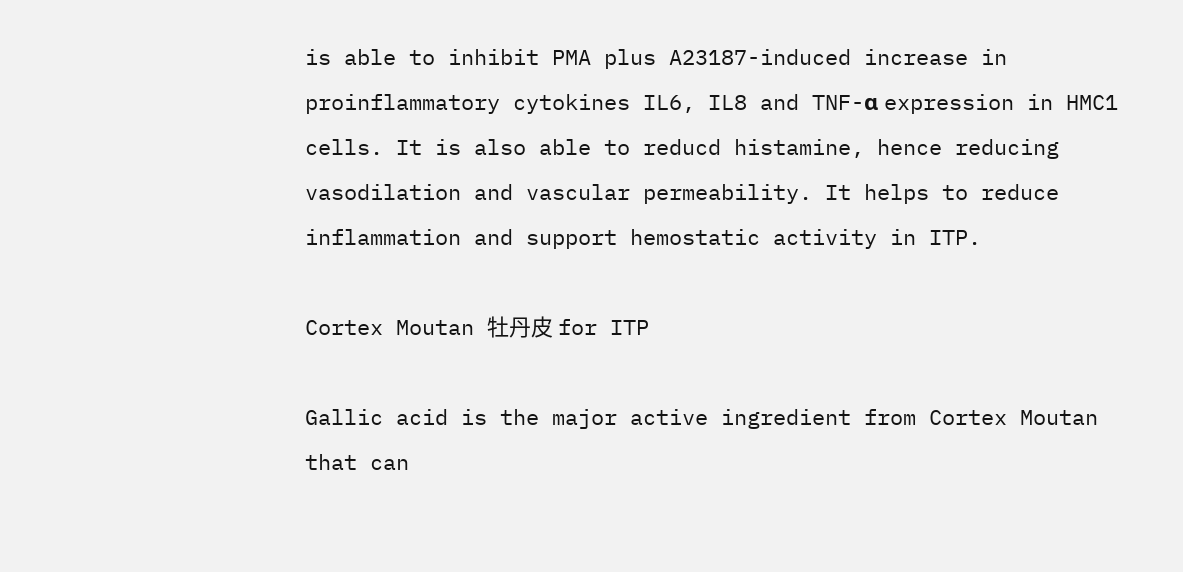is able to inhibit PMA plus A23187-induced increase in proinflammatory cytokines IL6, IL8 and TNF-α expression in HMC1 cells. It is also able to reducd histamine, hence reducing vasodilation and vascular permeability. It helps to reduce inflammation and support hemostatic activity in ITP.

Cortex Moutan 牡丹皮 for ITP

Gallic acid is the major active ingredient from Cortex Moutan that can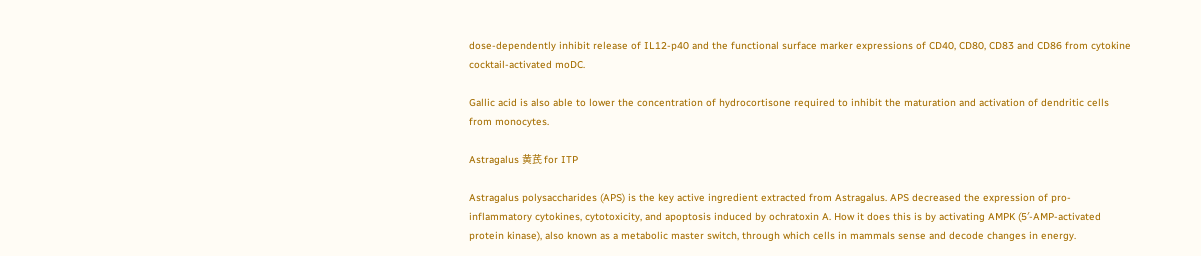dose-dependently inhibit release of IL12-p40 and the functional surface marker expressions of CD40, CD80, CD83 and CD86 from cytokine cocktail-activated moDC.

Gallic acid is also able to lower the concentration of hydrocortisone required to inhibit the maturation and activation of dendritic cells from monocytes.

Astragalus 黄芪 for ITP

Astragalus polysaccharides (APS) is the key active ingredient extracted from Astragalus. APS decreased the expression of pro-inflammatory cytokines, cytotoxicity, and apoptosis induced by ochratoxin A. How it does this is by activating AMPK (5′-AMP-activated protein kinase), also known as a metabolic master switch, through which cells in mammals sense and decode changes in energy.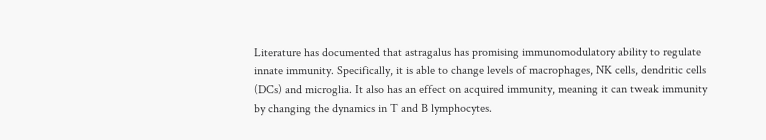Literature has documented that astragalus has promising immunomodulatory ability to regulate innate immunity. Specifically, it is able to change levels of macrophages, NK cells, dendritic cells (DCs) and microglia. It also has an effect on acquired immunity, meaning it can tweak immunity by changing the dynamics in T and B lymphocytes.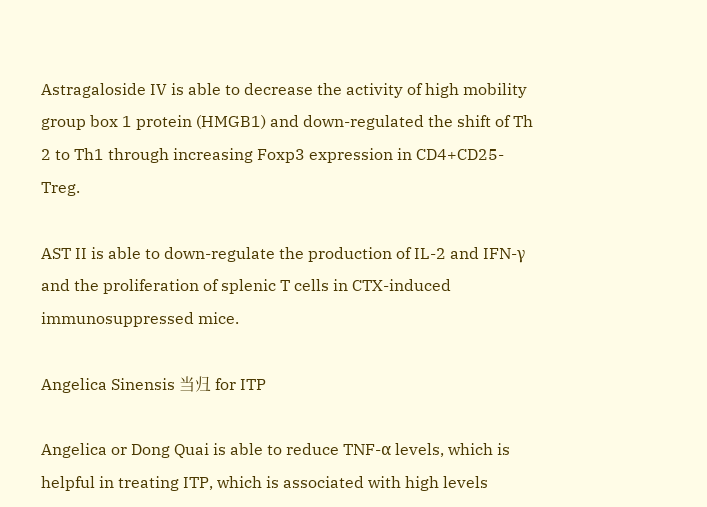Astragaloside IV is able to decrease the activity of high mobility group box 1 protein (HMGB1) and down-regulated the shift of Th 2 to Th1 through increasing Foxp3 expression in CD4+CD25- Treg.

AST II is able to down-regulate the production of IL-2 and IFN-γ and the proliferation of splenic T cells in CTX-induced immunosuppressed mice.

Angelica Sinensis 当归 for ITP

Angelica or Dong Quai is able to reduce TNF-α levels, which is helpful in treating ITP, which is associated with high levels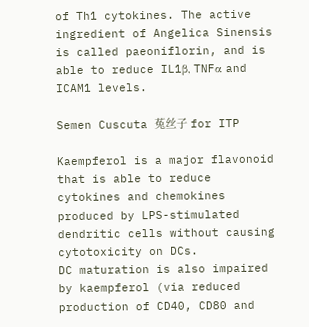of Th1 cytokines. The active ingredient of Angelica Sinensis is called paeoniflorin, and is able to reduce IL1β, TNFα and ICAM1 levels.

Semen Cuscuta 菟丝子 for ITP

Kaempferol is a major flavonoid that is able to reduce cytokines and chemokines produced by LPS-stimulated dendritic cells without causing cytotoxicity on DCs.
DC maturation is also impaired by kaempferol (via reduced production of CD40, CD80 and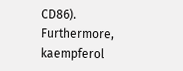CD86).
Furthermore, kaempferol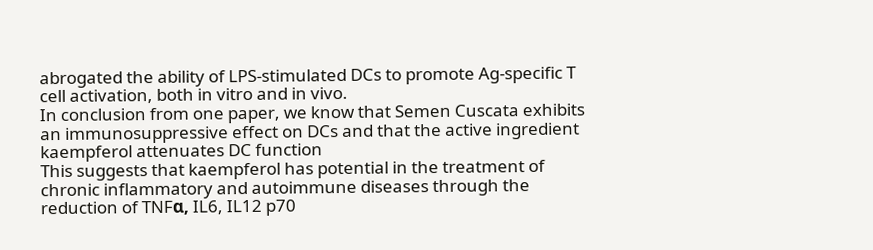abrogated the ability of LPS-stimulated DCs to promote Ag-specific T cell activation, both in vitro and in vivo.
In conclusion from one paper, we know that Semen Cuscata exhibits an immunosuppressive effect on DCs and that the active ingredient kaempferol attenuates DC function
This suggests that kaempferol has potential in the treatment of chronic inflammatory and autoimmune diseases through the reduction of TNFα, IL6, IL12 p70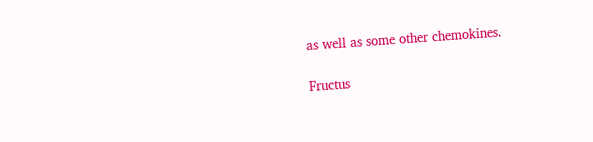as well as some other chemokines.

Fructus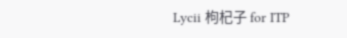Lycii 枸杞子 for ITP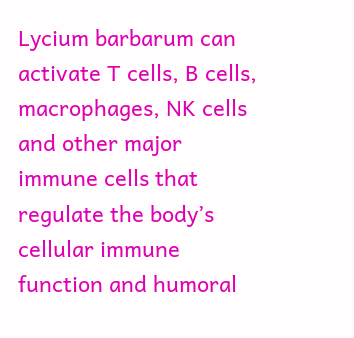Lycium barbarum can activate T cells, B cells, macrophages, NK cells and other major immune cells that regulate the body’s cellular immune function and humoral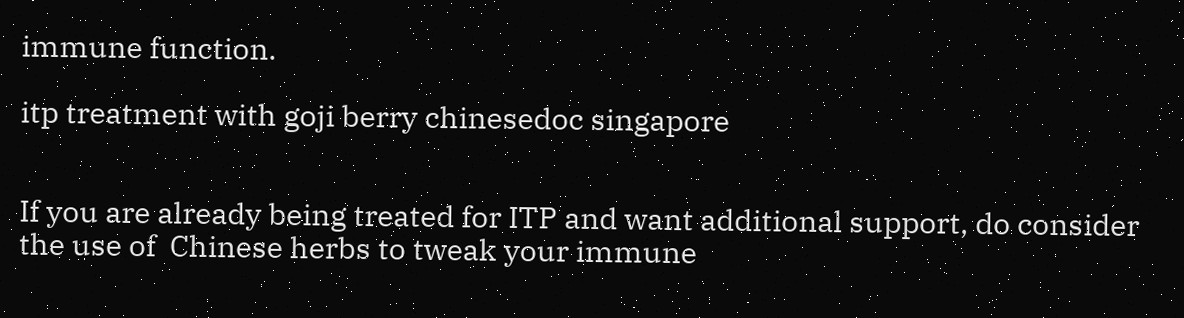immune function.

itp treatment with goji berry chinesedoc singapore


If you are already being treated for ITP and want additional support, do consider the use of  Chinese herbs to tweak your immune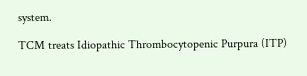system.

TCM treats Idiopathic Thrombocytopenic Purpura (ITP)